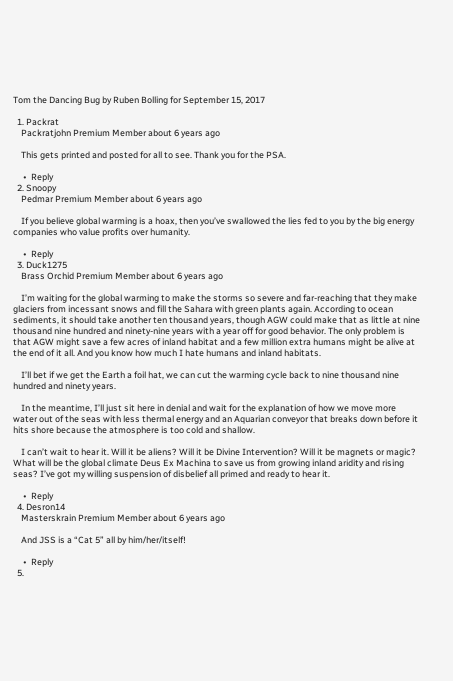Tom the Dancing Bug by Ruben Bolling for September 15, 2017

  1. Packrat
    Packratjohn Premium Member about 6 years ago

    This gets printed and posted for all to see. Thank you for the PSA.

     •  Reply
  2. Snoopy
    Pedmar Premium Member about 6 years ago

    If you believe global warming is a hoax, then you’ve swallowed the lies fed to you by the big energy companies who value profits over humanity.

     •  Reply
  3. Duck1275
    Brass Orchid Premium Member about 6 years ago

    I’m waiting for the global warming to make the storms so severe and far-reaching that they make glaciers from incessant snows and fill the Sahara with green plants again. According to ocean sediments, it should take another ten thousand years, though AGW could make that as little at nine thousand nine hundred and ninety-nine years with a year off for good behavior. The only problem is that AGW might save a few acres of inland habitat and a few million extra humans might be alive at the end of it all. And you know how much I hate humans and inland habitats.

    I’ll bet if we get the Earth a foil hat, we can cut the warming cycle back to nine thousand nine hundred and ninety years.

    In the meantime, I’ll just sit here in denial and wait for the explanation of how we move more water out of the seas with less thermal energy and an Aquarian conveyor that breaks down before it hits shore because the atmosphere is too cold and shallow.

    I can’t wait to hear it. Will it be aliens? Will it be Divine Intervention? Will it be magnets or magic? What will be the global climate Deus Ex Machina to save us from growing inland aridity and rising seas? I’ve got my willing suspension of disbelief all primed and ready to hear it.

     •  Reply
  4. Desron14
    Masterskrain Premium Member about 6 years ago

    And JSS is a “Cat 5” all by him/her/itself!

     •  Reply
  5.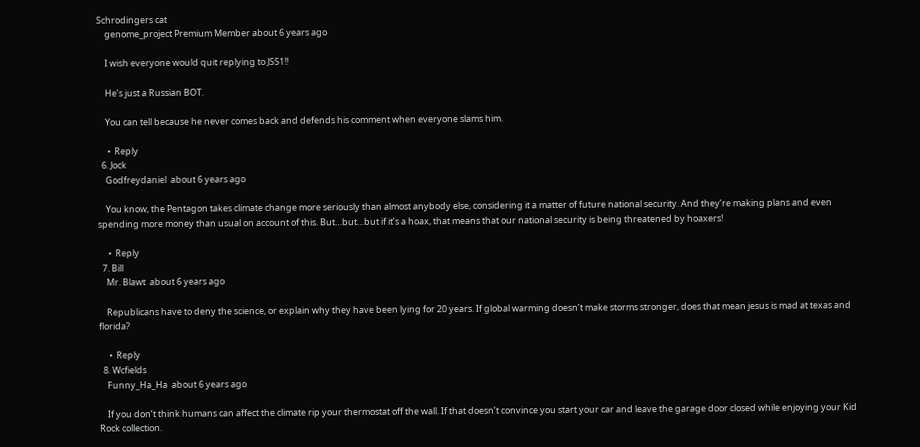Schrodingers cat
    genome_project Premium Member about 6 years ago

    I wish everyone would quit replying to JSS1!!

    He’s just a Russian BOT.

    You can tell because he never comes back and defends his comment when everyone slams him.

     •  Reply
  6. Jock
    Godfreydaniel  about 6 years ago

    You know, the Pentagon takes climate change more seriously than almost anybody else, considering it a matter of future national security. And they’re making plans and even spending more money than usual on account of this. But…but…but if it’s a hoax, that means that our national security is being threatened by hoaxers!

     •  Reply
  7. Bill
    Mr. Blawt  about 6 years ago

    Republicans have to deny the science, or explain why they have been lying for 20 years. If global warming doesn’t make storms stronger, does that mean jesus is mad at texas and florida?

     •  Reply
  8. Wcfields
    Funny_Ha_Ha  about 6 years ago

    If you don’t think humans can affect the climate rip your thermostat off the wall. If that doesn’t convince you start your car and leave the garage door closed while enjoying your Kid Rock collection.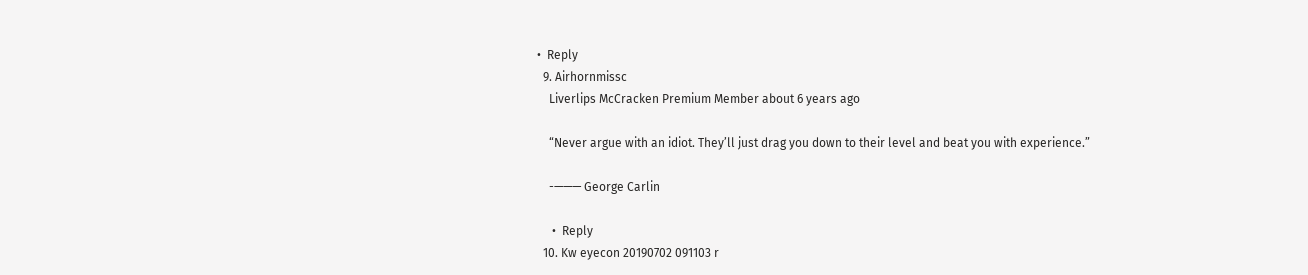•  Reply
  9. Airhornmissc
    Liverlips McCracken Premium Member about 6 years ago

    “Never argue with an idiot. They’ll just drag you down to their level and beat you with experience.”

    -——— George Carlin

     •  Reply
  10. Kw eyecon 20190702 091103 r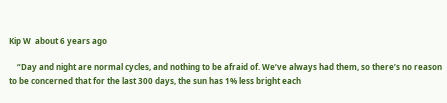Kip W  about 6 years ago

    “Day and night are normal cycles, and nothing to be afraid of. We’ve always had them, so there’s no reason to be concerned that for the last 300 days, the sun has 1% less bright each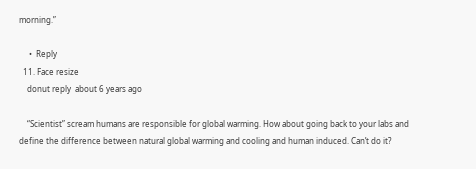morning.”

     •  Reply
  11. Face resize
    donut reply  about 6 years ago

    “Scientist” scream humans are responsible for global warming. How about going back to your labs and define the difference between natural global warming and cooling and human induced. Can’t do it?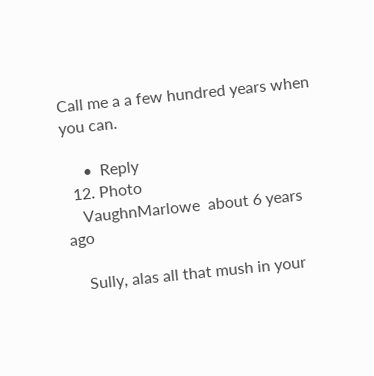Call me a a few hundred years when you can.

     •  Reply
  12. Photo
    VaughnMarlowe  about 6 years ago

    Sully, alas all that mush in your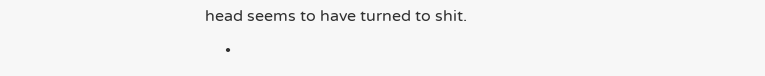head seems to have turned to shit.

     •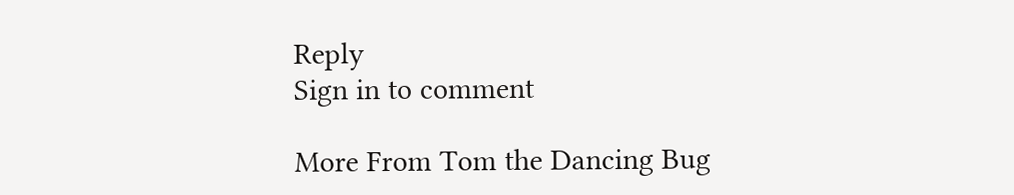Reply
Sign in to comment

More From Tom the Dancing Bug